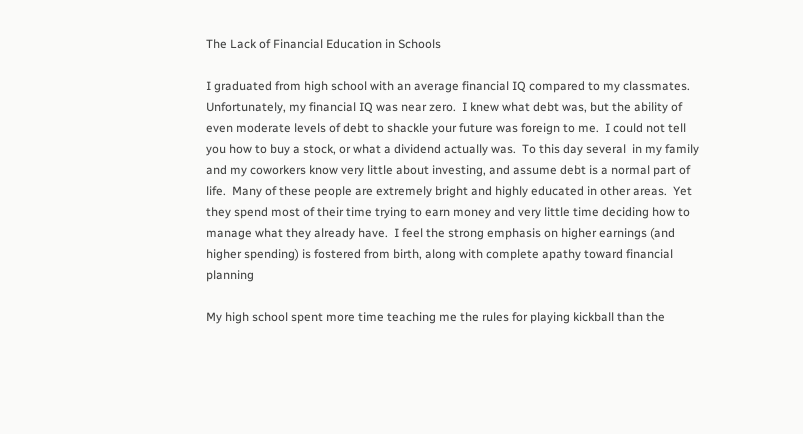The Lack of Financial Education in Schools

I graduated from high school with an average financial IQ compared to my classmates.  Unfortunately, my financial IQ was near zero.  I knew what debt was, but the ability of even moderate levels of debt to shackle your future was foreign to me.  I could not tell you how to buy a stock, or what a dividend actually was.  To this day several  in my family and my coworkers know very little about investing, and assume debt is a normal part of life.  Many of these people are extremely bright and highly educated in other areas.  Yet they spend most of their time trying to earn money and very little time deciding how to manage what they already have.  I feel the strong emphasis on higher earnings (and higher spending) is fostered from birth, along with complete apathy toward financial planning

My high school spent more time teaching me the rules for playing kickball than the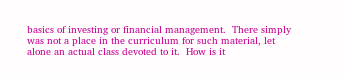basics of investing or financial management.  There simply was not a place in the curriculum for such material, let alone an actual class devoted to it.  How is it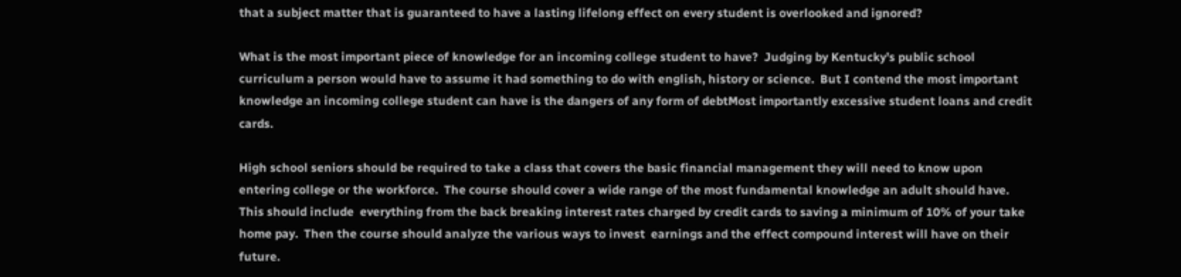that a subject matter that is guaranteed to have a lasting lifelong effect on every student is overlooked and ignored?

What is the most important piece of knowledge for an incoming college student to have?  Judging by Kentucky’s public school curriculum a person would have to assume it had something to do with english, history or science.  But I contend the most important knowledge an incoming college student can have is the dangers of any form of debtMost importantly excessive student loans and credit cards.

High school seniors should be required to take a class that covers the basic financial management they will need to know upon entering college or the workforce.  The course should cover a wide range of the most fundamental knowledge an adult should have.  This should include  everything from the back breaking interest rates charged by credit cards to saving a minimum of 10% of your take home pay.  Then the course should analyze the various ways to invest  earnings and the effect compound interest will have on their future.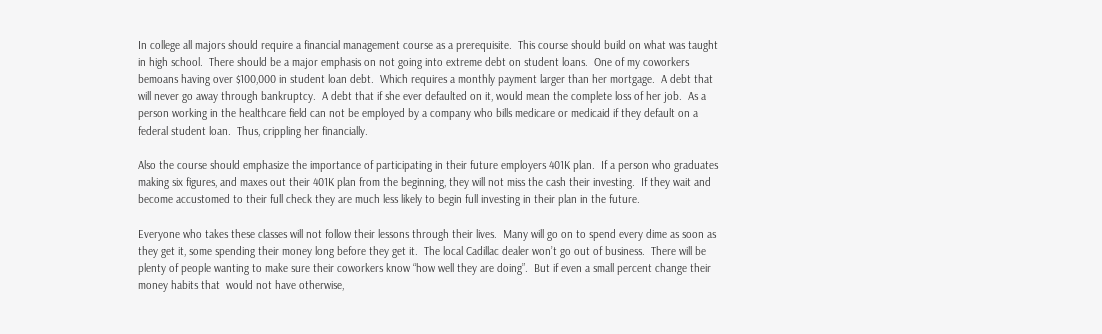In college all majors should require a financial management course as a prerequisite.  This course should build on what was taught in high school.  There should be a major emphasis on not going into extreme debt on student loans.  One of my coworkers bemoans having over $100,000 in student loan debt.  Which requires a monthly payment larger than her mortgage.  A debt that will never go away through bankruptcy.  A debt that if she ever defaulted on it, would mean the complete loss of her job.  As a person working in the healthcare field can not be employed by a company who bills medicare or medicaid if they default on a federal student loan.  Thus, crippling her financially.

Also the course should emphasize the importance of participating in their future employers 401K plan.  If a person who graduates making six figures, and maxes out their 401K plan from the beginning, they will not miss the cash their investing.  If they wait and become accustomed to their full check they are much less likely to begin full investing in their plan in the future.

Everyone who takes these classes will not follow their lessons through their lives.  Many will go on to spend every dime as soon as they get it, some spending their money long before they get it.  The local Cadillac dealer won’t go out of business.  There will be plenty of people wanting to make sure their coworkers know “how well they are doing”.  But if even a small percent change their money habits that  would not have otherwise,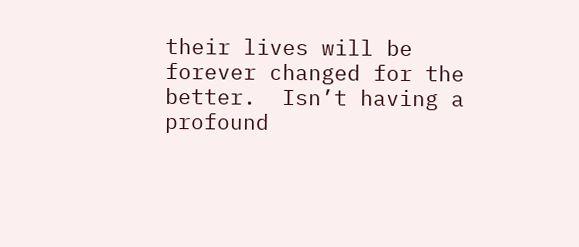their lives will be forever changed for the better.  Isn’t having a profound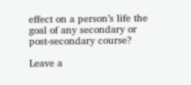effect on a person’s life the goal of any secondary or post-secondary course?

Leave a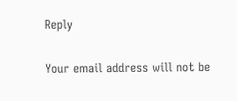Reply

Your email address will not be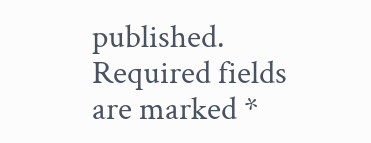published. Required fields are marked *